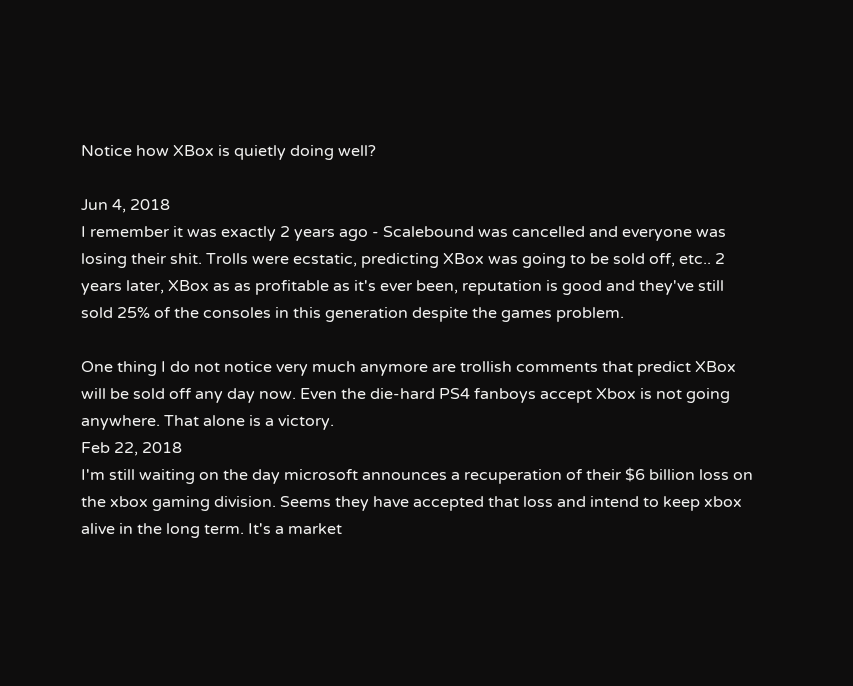Notice how XBox is quietly doing well?

Jun 4, 2018
I remember it was exactly 2 years ago - Scalebound was cancelled and everyone was losing their shit. Trolls were ecstatic, predicting XBox was going to be sold off, etc.. 2 years later, XBox as as profitable as it's ever been, reputation is good and they've still sold 25% of the consoles in this generation despite the games problem.

One thing I do not notice very much anymore are trollish comments that predict XBox will be sold off any day now. Even the die-hard PS4 fanboys accept Xbox is not going anywhere. That alone is a victory.
Feb 22, 2018
I'm still waiting on the day microsoft announces a recuperation of their $6 billion loss on the xbox gaming division. Seems they have accepted that loss and intend to keep xbox alive in the long term. It's a market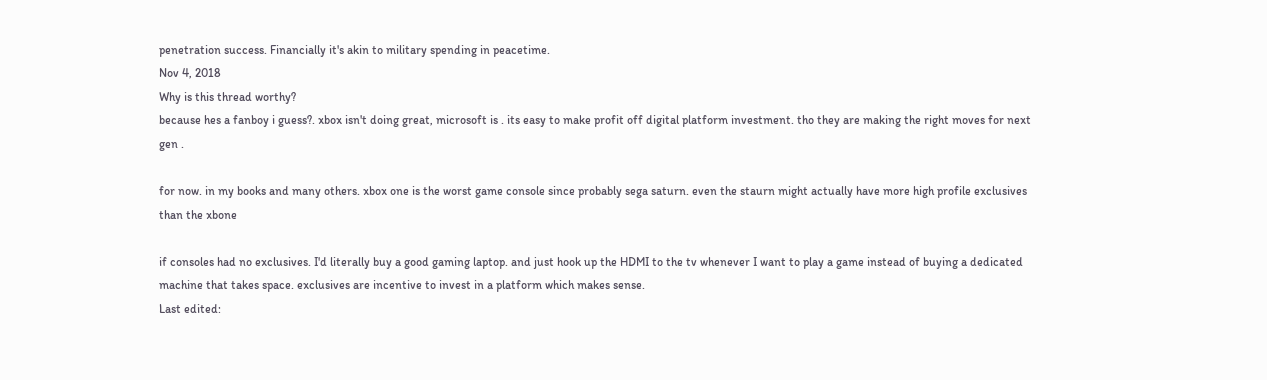penetration success. Financially it's akin to military spending in peacetime.
Nov 4, 2018
Why is this thread worthy?
because hes a fanboy i guess?. xbox isn't doing great, microsoft is . its easy to make profit off digital platform investment. tho they are making the right moves for next gen .

for now. in my books and many others. xbox one is the worst game console since probably sega saturn. even the staurn might actually have more high profile exclusives than the xbone

if consoles had no exclusives. I'd literally buy a good gaming laptop. and just hook up the HDMI to the tv whenever I want to play a game instead of buying a dedicated machine that takes space. exclusives are incentive to invest in a platform which makes sense.
Last edited: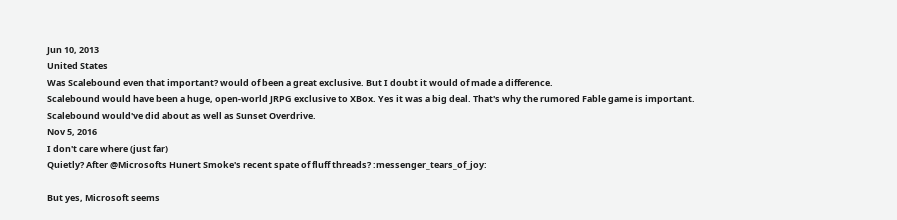Jun 10, 2013
United States
Was Scalebound even that important? would of been a great exclusive. But I doubt it would of made a difference.
Scalebound would have been a huge, open-world JRPG exclusive to XBox. Yes it was a big deal. That's why the rumored Fable game is important.
Scalebound would've did about as well as Sunset Overdrive.
Nov 5, 2016
I don't care where (just far)
Quietly? After @Microsofts Hunert Smoke's recent spate of fluff threads? :messenger_tears_of_joy:

But yes, Microsoft seems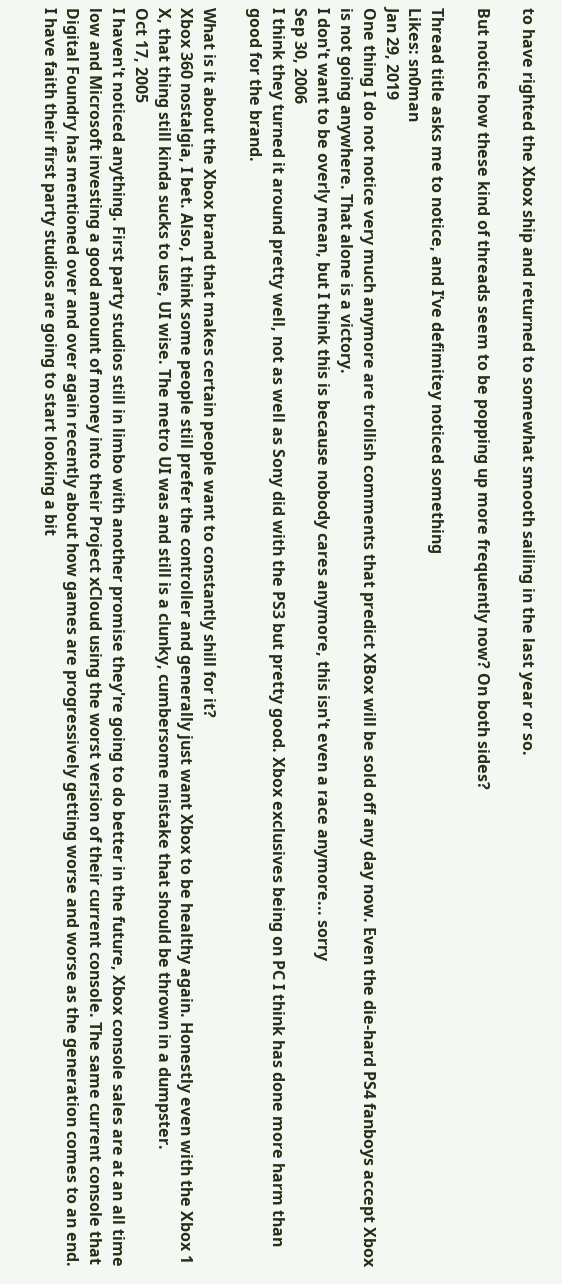to have righted the Xbox ship and returned to somewhat smooth sailing in the last year or so.

But notice how these kind of threads seem to be popping up more frequently now? On both sides?

Thread title asks me to notice, and I’ve defimitey noticed something
Likes: sn0man
Jan 29, 2019
One thing I do not notice very much anymore are trollish comments that predict XBox will be sold off any day now. Even the die-hard PS4 fanboys accept Xbox is not going anywhere. That alone is a victory.
I don't want to be overly mean, but I think this is because nobody cares anymore, this isn't even a race anymore... sorry
Sep 30, 2006
I think they turned it around pretty well, not as well as Sony did with the PS3 but pretty good. Xbox exclusives being on PC I think has done more harm than good for the brand.

What is it about the Xbox brand that makes certain people want to constantly shill for it?
Xbox 360 nostalgia, I bet. Also, I think some people still prefer the controller and generally just want Xbox to be healthy again. Honestly even with the Xbox 1 X, that thing still kinda sucks to use, UI wise. The metro UI was and still is a clunky, cumbersome mistake that should be thrown in a dumpster.
Oct 17, 2005
I haven't noticed anything. First party studios still in limbo with another promise they're going to do better in the future, Xbox console sales are at an all time low and Microsoft investing a good amount of money into their Project xCloud using the worst version of their current console. The same current console that Digital Foundry has mentioned over and over again recently about how games are progressively getting worse and worse as the generation comes to an end. I have faith their first party studios are going to start looking a bit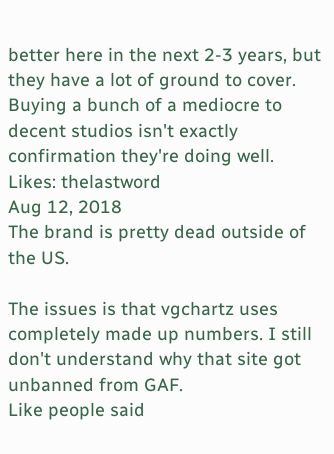better here in the next 2-3 years, but they have a lot of ground to cover. Buying a bunch of a mediocre to decent studios isn't exactly confirmation they're doing well.
Likes: thelastword
Aug 12, 2018
The brand is pretty dead outside of the US.

The issues is that vgchartz uses completely made up numbers. I still don't understand why that site got unbanned from GAF.
Like people said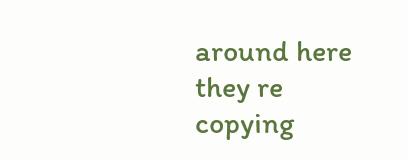around here they re copying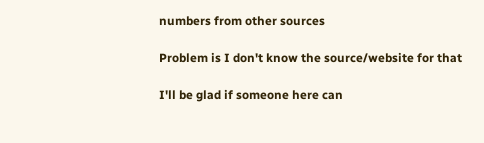numbers from other sources

Problem is I don't know the source/website for that

I'll be glad if someone here can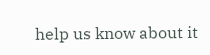help us know about it